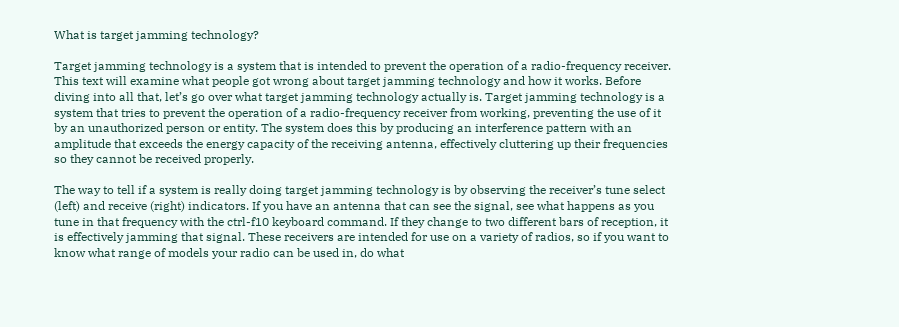What is target jamming technology?

Target jamming technology is a system that is intended to prevent the operation of a radio-frequency receiver. This text will examine what people got wrong about target jamming technology and how it works. Before diving into all that, let’s go over what target jamming technology actually is. Target jamming technology is a system that tries to prevent the operation of a radio-frequency receiver from working, preventing the use of it by an unauthorized person or entity. The system does this by producing an interference pattern with an amplitude that exceeds the energy capacity of the receiving antenna, effectively cluttering up their frequencies so they cannot be received properly.

The way to tell if a system is really doing target jamming technology is by observing the receiver’s tune select (left) and receive (right) indicators. If you have an antenna that can see the signal, see what happens as you tune in that frequency with the ctrl-f10 keyboard command. If they change to two different bars of reception, it is effectively jamming that signal. These receivers are intended for use on a variety of radios, so if you want to know what range of models your radio can be used in, do what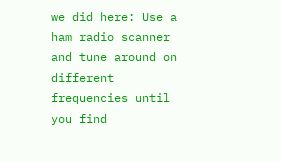we did here: Use a ham radio scanner and tune around on different frequencies until you find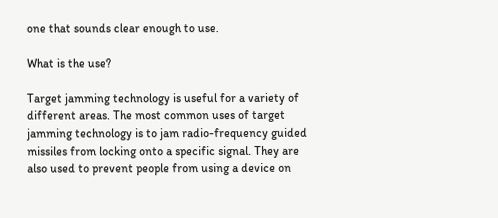one that sounds clear enough to use.

What is the use?

Target jamming technology is useful for a variety of different areas. The most common uses of target jamming technology is to jam radio-frequency guided missiles from locking onto a specific signal. They are also used to prevent people from using a device on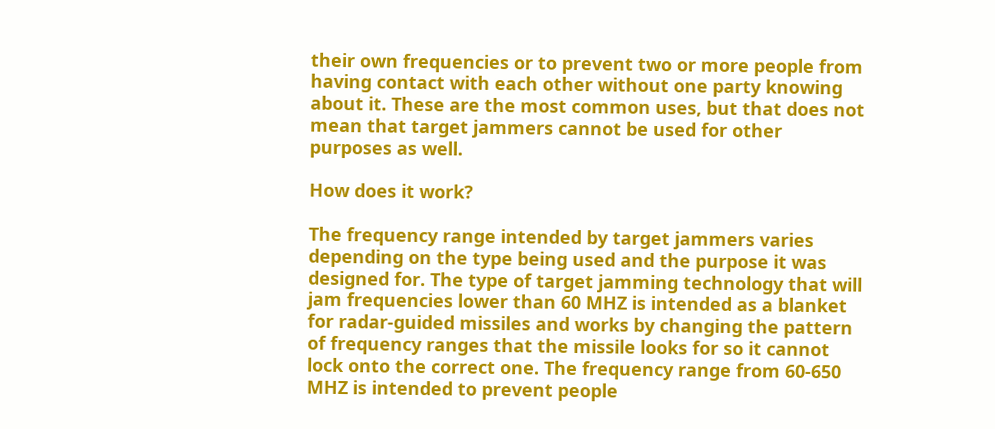their own frequencies or to prevent two or more people from having contact with each other without one party knowing about it. These are the most common uses, but that does not mean that target jammers cannot be used for other purposes as well.

How does it work?

The frequency range intended by target jammers varies depending on the type being used and the purpose it was designed for. The type of target jamming technology that will jam frequencies lower than 60 MHZ is intended as a blanket for radar-guided missiles and works by changing the pattern of frequency ranges that the missile looks for so it cannot lock onto the correct one. The frequency range from 60-650 MHZ is intended to prevent people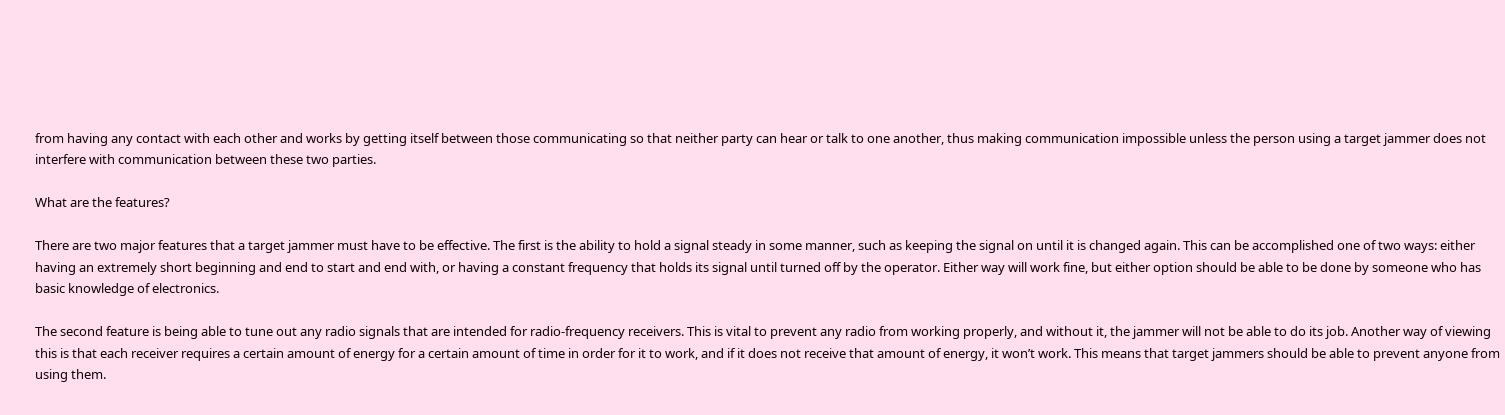from having any contact with each other and works by getting itself between those communicating so that neither party can hear or talk to one another, thus making communication impossible unless the person using a target jammer does not interfere with communication between these two parties.

What are the features?

There are two major features that a target jammer must have to be effective. The first is the ability to hold a signal steady in some manner, such as keeping the signal on until it is changed again. This can be accomplished one of two ways: either having an extremely short beginning and end to start and end with, or having a constant frequency that holds its signal until turned off by the operator. Either way will work fine, but either option should be able to be done by someone who has basic knowledge of electronics.

The second feature is being able to tune out any radio signals that are intended for radio-frequency receivers. This is vital to prevent any radio from working properly, and without it, the jammer will not be able to do its job. Another way of viewing this is that each receiver requires a certain amount of energy for a certain amount of time in order for it to work, and if it does not receive that amount of energy, it won’t work. This means that target jammers should be able to prevent anyone from using them.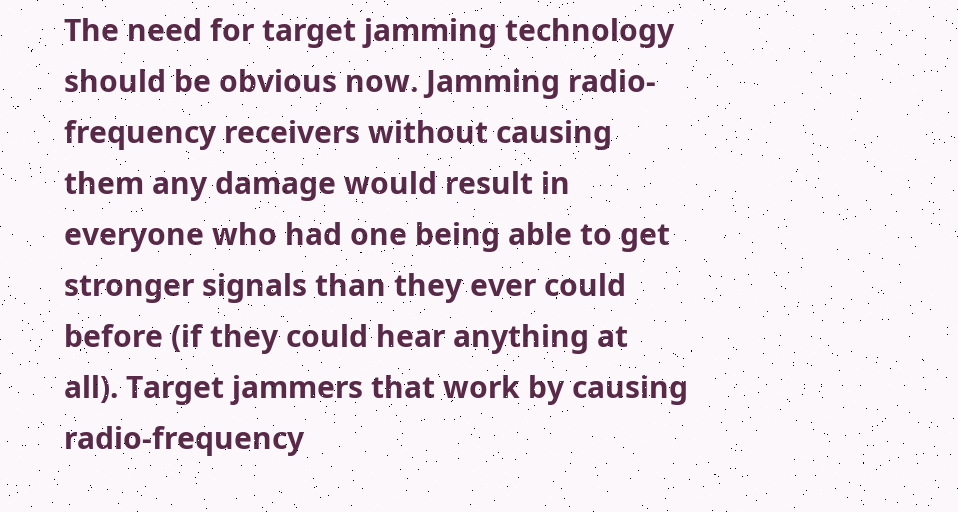The need for target jamming technology should be obvious now. Jamming radio-frequency receivers without causing them any damage would result in everyone who had one being able to get stronger signals than they ever could before (if they could hear anything at all). Target jammers that work by causing radio-frequency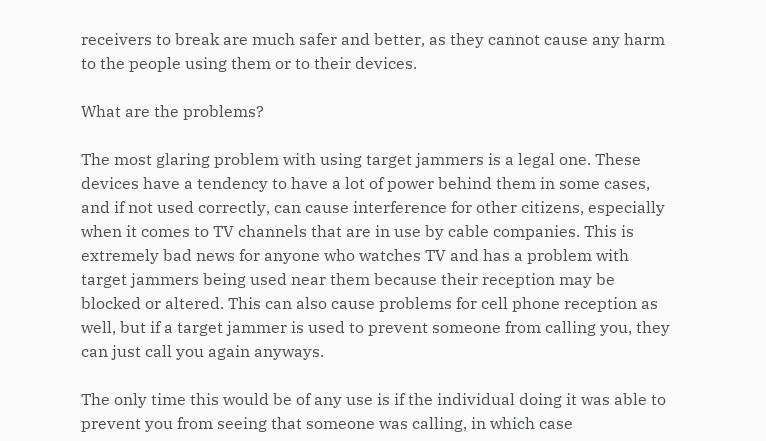receivers to break are much safer and better, as they cannot cause any harm to the people using them or to their devices.

What are the problems?

The most glaring problem with using target jammers is a legal one. These devices have a tendency to have a lot of power behind them in some cases, and if not used correctly, can cause interference for other citizens, especially when it comes to TV channels that are in use by cable companies. This is extremely bad news for anyone who watches TV and has a problem with target jammers being used near them because their reception may be blocked or altered. This can also cause problems for cell phone reception as well, but if a target jammer is used to prevent someone from calling you, they can just call you again anyways.

The only time this would be of any use is if the individual doing it was able to prevent you from seeing that someone was calling, in which case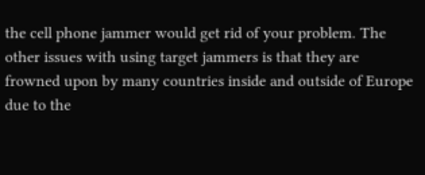the cell phone jammer would get rid of your problem. The other issues with using target jammers is that they are frowned upon by many countries inside and outside of Europe due to the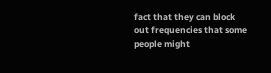fact that they can block out frequencies that some people might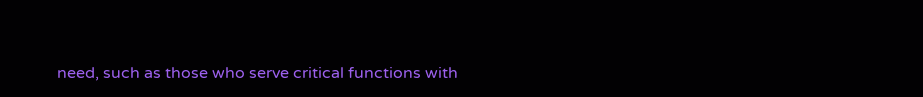need, such as those who serve critical functions with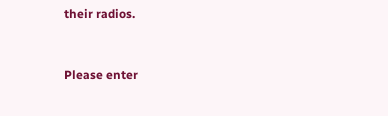their radios.


Please enter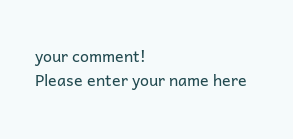your comment!
Please enter your name here